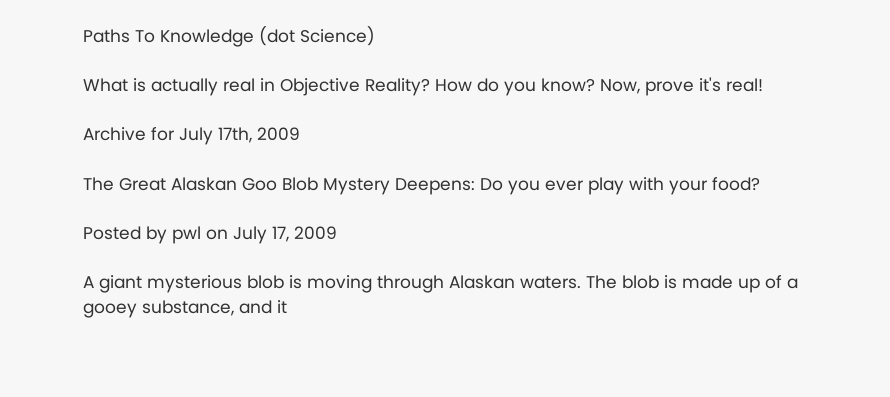Paths To Knowledge (dot Science)

What is actually real in Objective Reality? How do you know? Now, prove it's real!

Archive for July 17th, 2009

The Great Alaskan Goo Blob Mystery Deepens: Do you ever play with your food?

Posted by pwl on July 17, 2009

A giant mysterious blob is moving through Alaskan waters. The blob is made up of a gooey substance, and it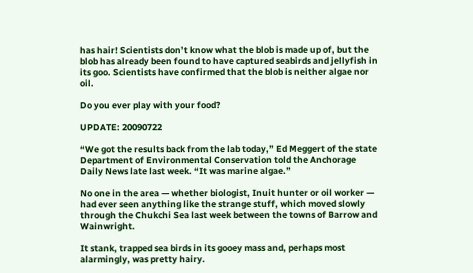has hair! Scientists don’t know what the blob is made up of, but the blob has already been found to have captured seabirds and jellyfish in its goo. Scientists have confirmed that the blob is neither algae nor oil.

Do you ever play with your food?

UPDATE: 20090722

“We got the results back from the lab today,” Ed Meggert of the state Department of Environmental Conservation told the Anchorage Daily News late last week. “It was marine algae.”

No one in the area — whether biologist, Inuit hunter or oil worker — had ever seen anything like the strange stuff, which moved slowly through the Chukchi Sea last week between the towns of Barrow and Wainwright.

It stank, trapped sea birds in its gooey mass and, perhaps most alarmingly, was pretty hairy.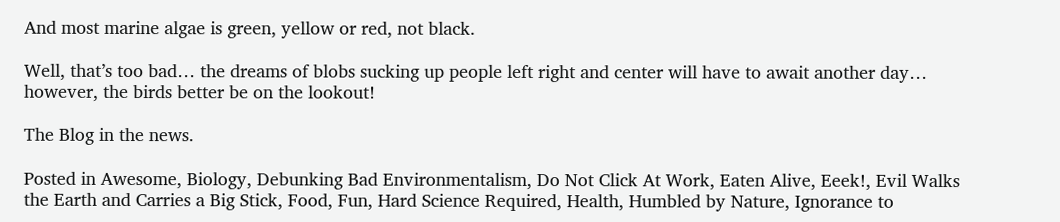And most marine algae is green, yellow or red, not black.

Well, that’s too bad… the dreams of blobs sucking up people left right and center will have to await another day… however, the birds better be on the lookout!

The Blog in the news.

Posted in Awesome, Biology, Debunking Bad Environmentalism, Do Not Click At Work, Eaten Alive, Eeek!, Evil Walks the Earth and Carries a Big Stick, Food, Fun, Hard Science Required, Health, Humbled by Nature, Ignorance to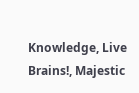Knowledge, Live Brains!, Majestic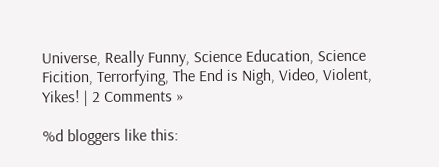Universe, Really Funny, Science Education, Science Ficition, Terrorfying, The End is Nigh, Video, Violent, Yikes! | 2 Comments »

%d bloggers like this: